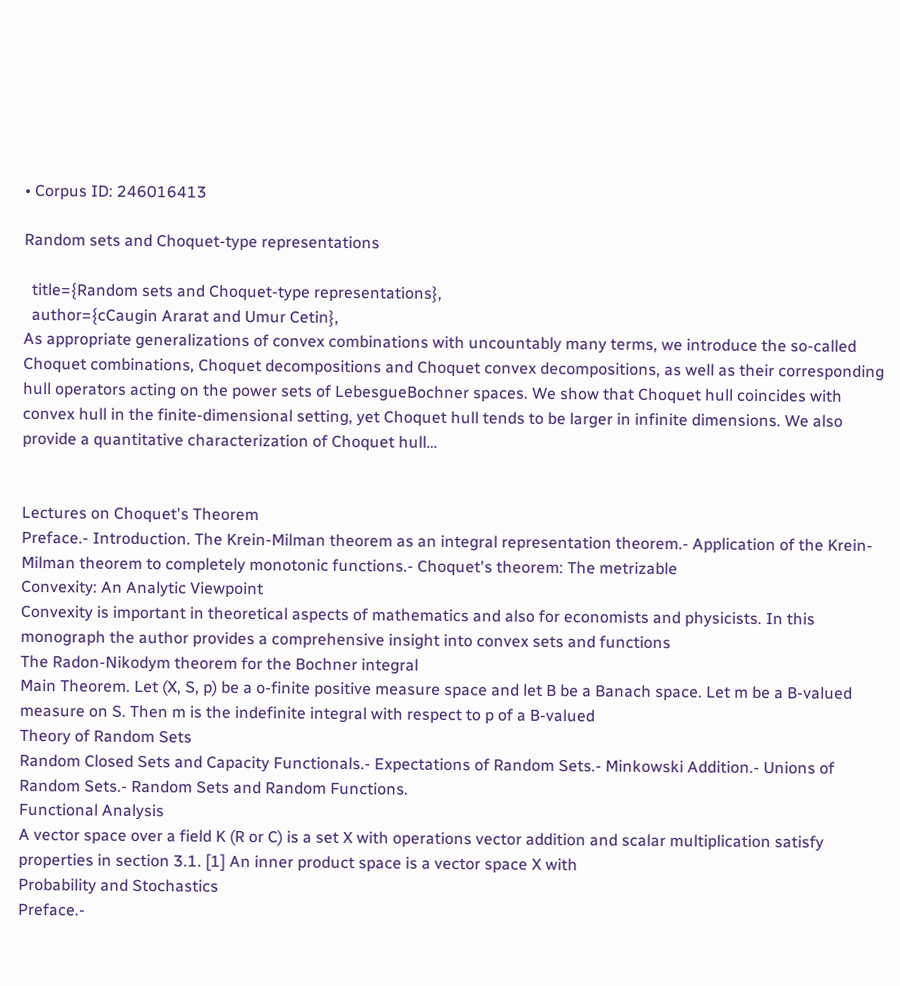• Corpus ID: 246016413

Random sets and Choquet-type representations

  title={Random sets and Choquet-type representations},
  author={cCaugin Ararat and Umur Cetin},
As appropriate generalizations of convex combinations with uncountably many terms, we introduce the so-called Choquet combinations, Choquet decompositions and Choquet convex decompositions, as well as their corresponding hull operators acting on the power sets of LebesgueBochner spaces. We show that Choquet hull coincides with convex hull in the finite-dimensional setting, yet Choquet hull tends to be larger in infinite dimensions. We also provide a quantitative characterization of Choquet hull…


Lectures on Choquet's Theorem
Preface.- Introduction. The Krein-Milman theorem as an integral representation theorem.- Application of the Krein-Milman theorem to completely monotonic functions.- Choquet's theorem: The metrizable
Convexity: An Analytic Viewpoint
Convexity is important in theoretical aspects of mathematics and also for economists and physicists. In this monograph the author provides a comprehensive insight into convex sets and functions
The Radon-Nikodym theorem for the Bochner integral
Main Theorem. Let (X, S, p) be a o-finite positive measure space and let B be a Banach space. Let m be a B-valued measure on S. Then m is the indefinite integral with respect to p of a B-valued
Theory of Random Sets
Random Closed Sets and Capacity Functionals.- Expectations of Random Sets.- Minkowski Addition.- Unions of Random Sets.- Random Sets and Random Functions.
Functional Analysis
A vector space over a field K (R or C) is a set X with operations vector addition and scalar multiplication satisfy properties in section 3.1. [1] An inner product space is a vector space X with
Probability and Stochastics
Preface.-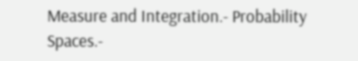Measure and Integration.- Probability Spaces.-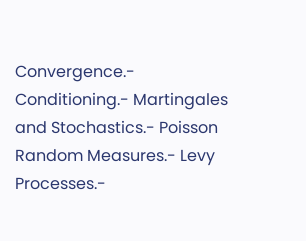Convergence.- Conditioning.- Martingales and Stochastics.- Poisson Random Measures.- Levy Processes.-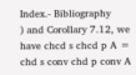Index.- Bibliography
) and Corollary 7.12, we have chcd s chcd p A = chd s conv chd p conv A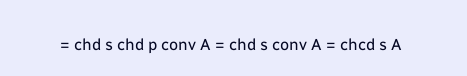= chd s chd p conv A = chd s conv A = chcd s A